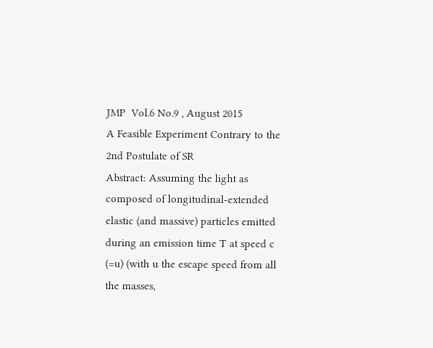JMP  Vol.6 No.9 , August 2015
A Feasible Experiment Contrary to the 2nd Postulate of SR
Abstract: Assuming the light as composed of longitudinal-extended elastic (and massive) particles emitted during an emission time T at speed c (=u) (with u the escape speed from all the masses,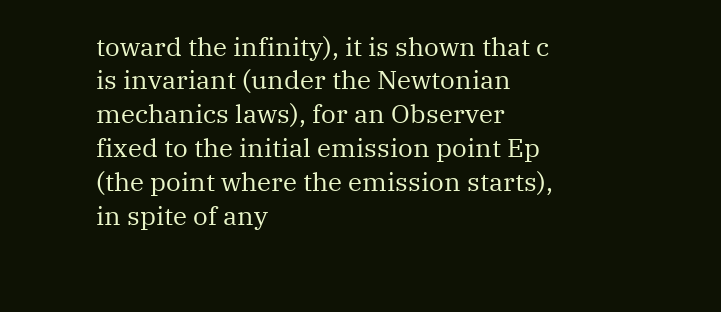toward the infinity), it is shown that c is invariant (under the Newtonian mechanics laws), for an Observer fixed to the initial emission point Ep (the point where the emission starts), in spite of any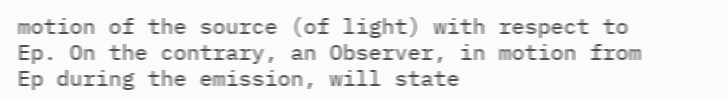motion of the source (of light) with respect to Ep. On the contrary, an Observer, in motion from Ep during the emission, will state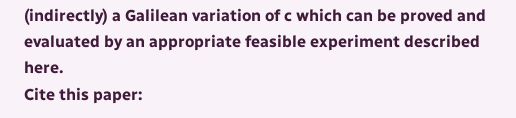(indirectly) a Galilean variation of c which can be proved and evaluated by an appropriate feasible experiment described here.
Cite this paper: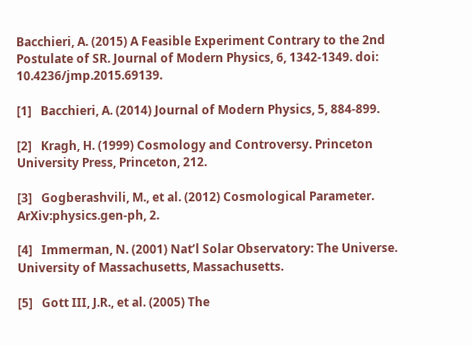Bacchieri, A. (2015) A Feasible Experiment Contrary to the 2nd Postulate of SR. Journal of Modern Physics, 6, 1342-1349. doi: 10.4236/jmp.2015.69139.

[1]   Bacchieri, A. (2014) Journal of Modern Physics, 5, 884-899.

[2]   Kragh, H. (1999) Cosmology and Controversy. Princeton University Press, Princeton, 212.

[3]   Gogberashvili, M., et al. (2012) Cosmological Parameter. ArXiv:physics.gen-ph, 2.

[4]   Immerman, N. (2001) Nat’l Solar Observatory: The Universe. University of Massachusetts, Massachusetts.

[5]   Gott III, J.R., et al. (2005) The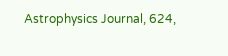Astrophysics Journal, 624,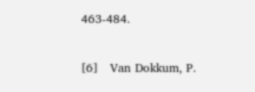463-484.

[6]   Van Dokkum, P.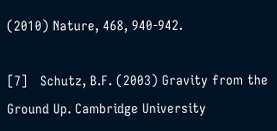(2010) Nature, 468, 940-942.

[7]   Schutz, B.F. (2003) Gravity from the Ground Up. Cambridge University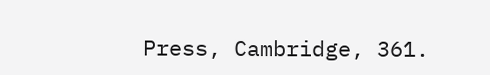Press, Cambridge, 361.